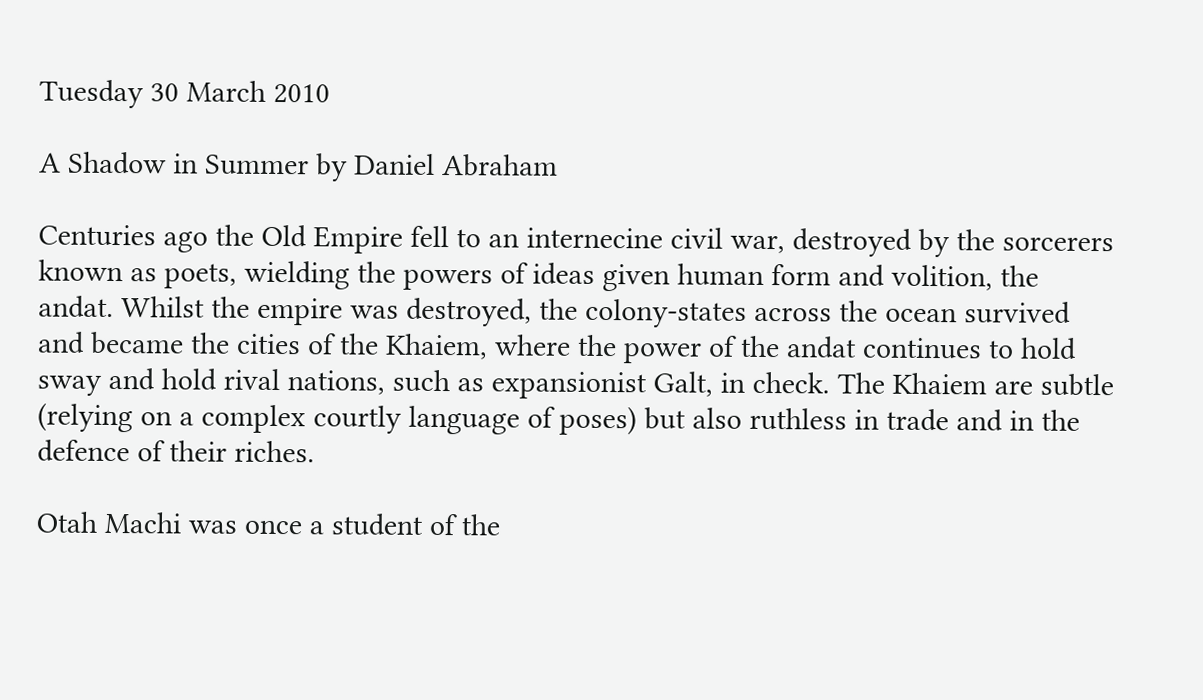Tuesday 30 March 2010

A Shadow in Summer by Daniel Abraham

Centuries ago the Old Empire fell to an internecine civil war, destroyed by the sorcerers known as poets, wielding the powers of ideas given human form and volition, the andat. Whilst the empire was destroyed, the colony-states across the ocean survived and became the cities of the Khaiem, where the power of the andat continues to hold sway and hold rival nations, such as expansionist Galt, in check. The Khaiem are subtle (relying on a complex courtly language of poses) but also ruthless in trade and in the defence of their riches.

Otah Machi was once a student of the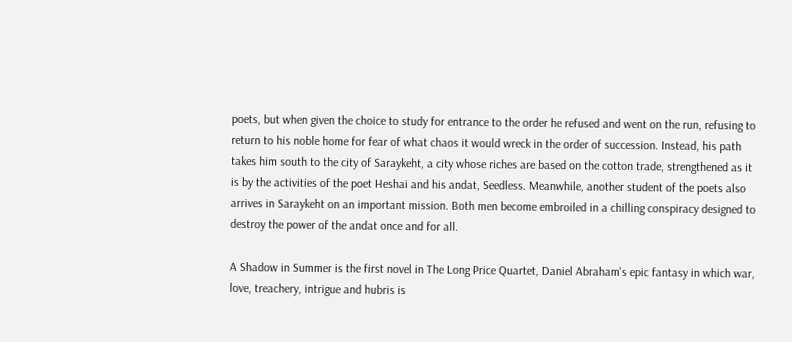poets, but when given the choice to study for entrance to the order he refused and went on the run, refusing to return to his noble home for fear of what chaos it would wreck in the order of succession. Instead, his path takes him south to the city of Saraykeht, a city whose riches are based on the cotton trade, strengthened as it is by the activities of the poet Heshai and his andat, Seedless. Meanwhile, another student of the poets also arrives in Saraykeht on an important mission. Both men become embroiled in a chilling conspiracy designed to destroy the power of the andat once and for all.

A Shadow in Summer is the first novel in The Long Price Quartet, Daniel Abraham's epic fantasy in which war, love, treachery, intrigue and hubris is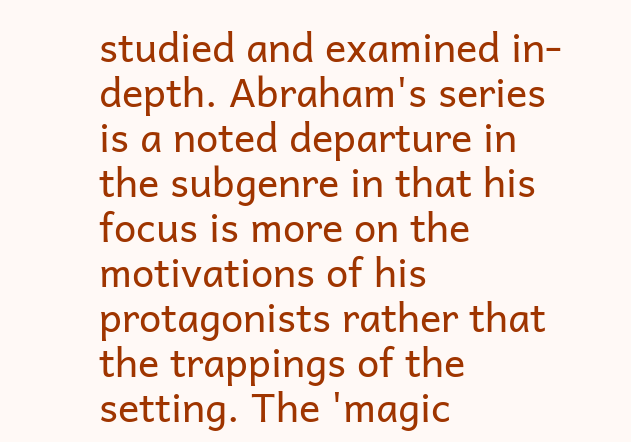studied and examined in-depth. Abraham's series is a noted departure in the subgenre in that his focus is more on the motivations of his protagonists rather that the trappings of the setting. The 'magic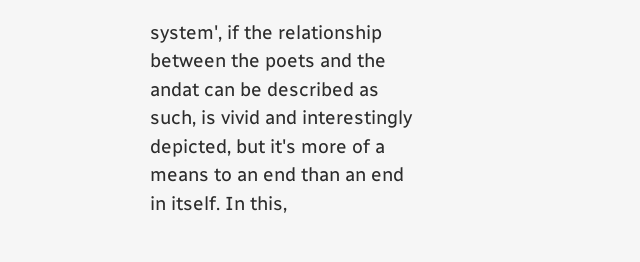system', if the relationship between the poets and the andat can be described as such, is vivid and interestingly depicted, but it's more of a means to an end than an end in itself. In this,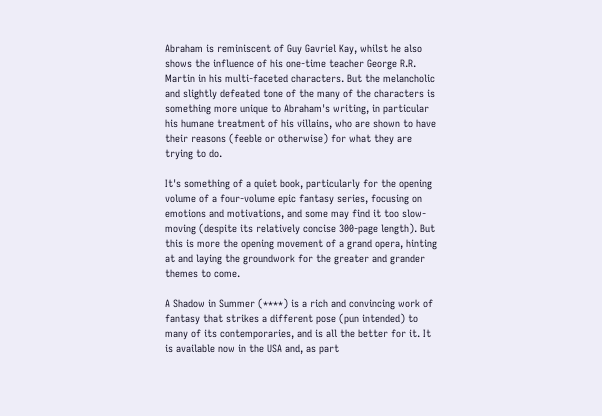Abraham is reminiscent of Guy Gavriel Kay, whilst he also shows the influence of his one-time teacher George R.R. Martin in his multi-faceted characters. But the melancholic and slightly defeated tone of the many of the characters is something more unique to Abraham's writing, in particular his humane treatment of his villains, who are shown to have their reasons (feeble or otherwise) for what they are trying to do.

It's something of a quiet book, particularly for the opening volume of a four-volume epic fantasy series, focusing on emotions and motivations, and some may find it too slow-moving (despite its relatively concise 300-page length). But this is more the opening movement of a grand opera, hinting at and laying the groundwork for the greater and grander themes to come.

A Shadow in Summer (****) is a rich and convincing work of fantasy that strikes a different pose (pun intended) to many of its contemporaries, and is all the better for it. It is available now in the USA and, as part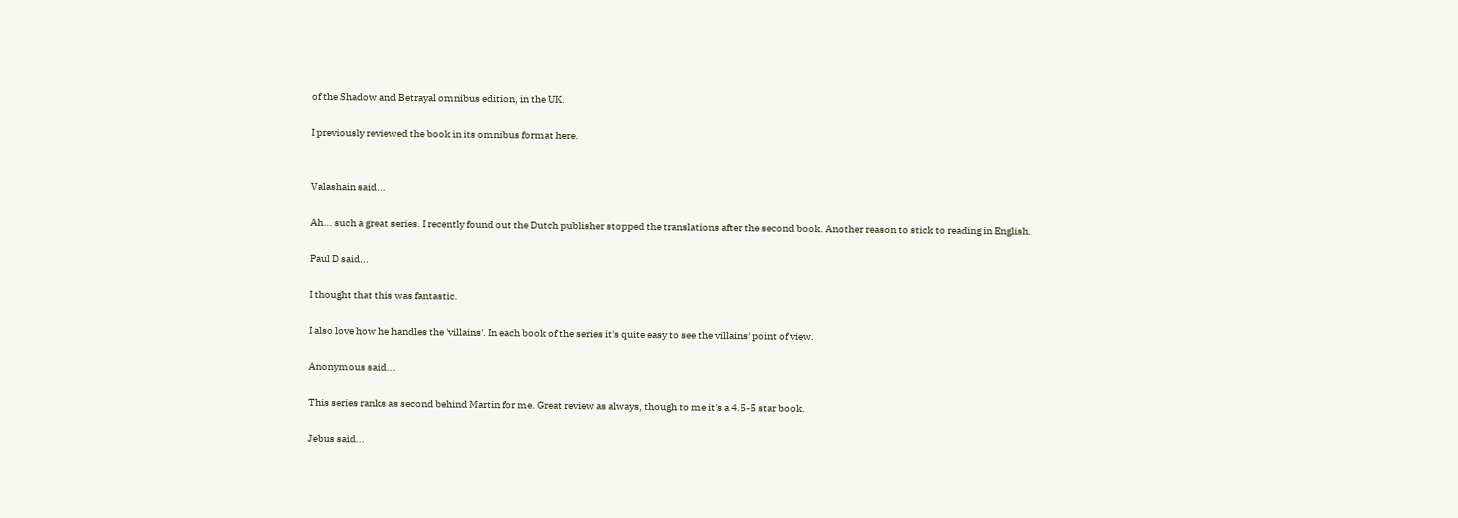of the Shadow and Betrayal omnibus edition, in the UK.

I previously reviewed the book in its omnibus format here.


Valashain said...

Ah... such a great series. I recently found out the Dutch publisher stopped the translations after the second book. Another reason to stick to reading in English.

Paul D said...

I thought that this was fantastic.

I also love how he handles the 'villains'. In each book of the series it's quite easy to see the villains' point of view.

Anonymous said...

This series ranks as second behind Martin for me. Great review as always, though to me it's a 4.5-5 star book.

Jebus said...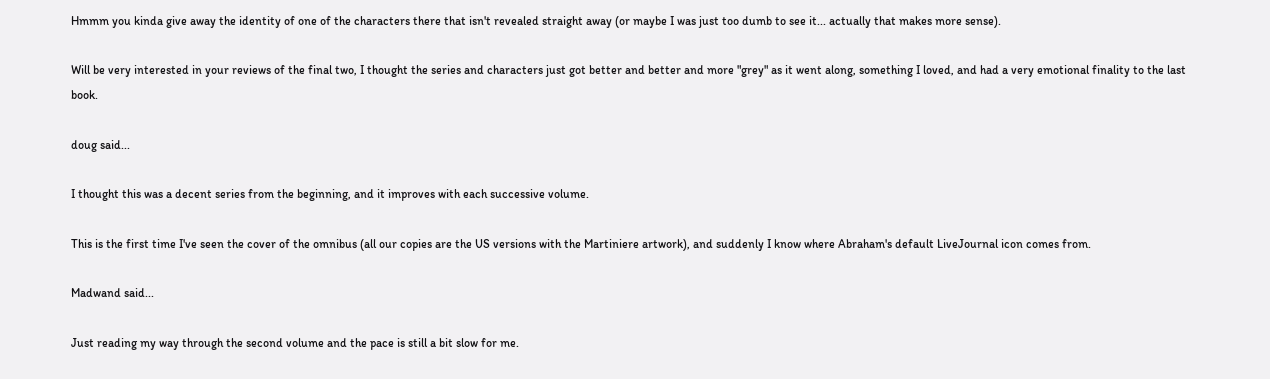Hmmm you kinda give away the identity of one of the characters there that isn't revealed straight away (or maybe I was just too dumb to see it... actually that makes more sense).

Will be very interested in your reviews of the final two, I thought the series and characters just got better and better and more "grey" as it went along, something I loved, and had a very emotional finality to the last book.

doug said...

I thought this was a decent series from the beginning, and it improves with each successive volume.

This is the first time I've seen the cover of the omnibus (all our copies are the US versions with the Martiniere artwork), and suddenly I know where Abraham's default LiveJournal icon comes from.

Madwand said...

Just reading my way through the second volume and the pace is still a bit slow for me.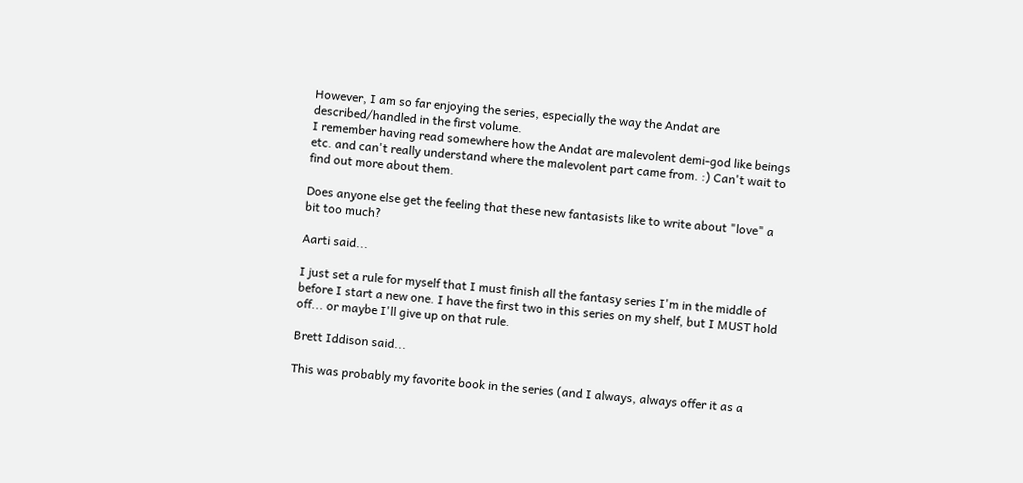However, I am so far enjoying the series, especially the way the Andat are described/handled in the first volume.
I remember having read somewhere how the Andat are malevolent demi-god like beings etc. and can't really understand where the malevolent part came from. :) Can't wait to find out more about them.

Does anyone else get the feeling that these new fantasists like to write about "love" a bit too much?

Aarti said...

I just set a rule for myself that I must finish all the fantasy series I'm in the middle of before I start a new one. I have the first two in this series on my shelf, but I MUST hold off... or maybe I'll give up on that rule.

Brett Iddison said...

This was probably my favorite book in the series (and I always, always offer it as a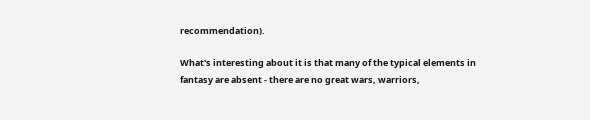recommendation).

What's interesting about it is that many of the typical elements in fantasy are absent - there are no great wars, warriors,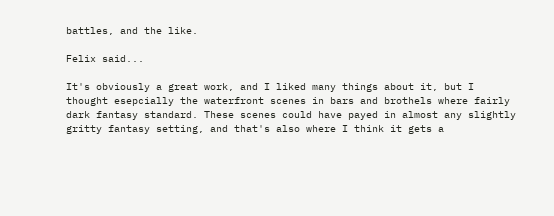battles, and the like.

Felix said...

It's obviously a great work, and I liked many things about it, but I thought esepcially the waterfront scenes in bars and brothels where fairly dark fantasy standard. These scenes could have payed in almost any slightly gritty fantasy setting, and that's also where I think it gets a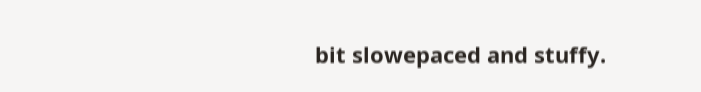bit slowepaced and stuffy.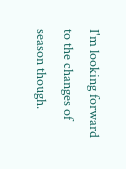I'm looking forward to the changes of season though.